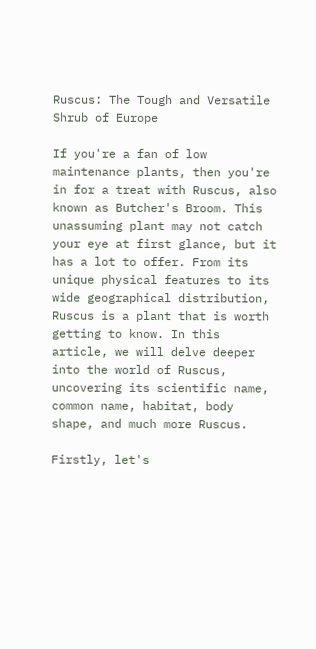Ruscus: The Tough and Versatile Shrub of Europe

If you're a fan of low maintenance plants, then you're in for a treat with Ruscus, also known as Butcher's Broom. This unassuming plant may not catch your eye at first glance, but it has a lot to offer. From its unique physical features to its wide geographical distribution, Ruscus is a plant that is worth getting to know. In this article, we will delve deeper into the world of Ruscus, uncovering its scientific name, common name, habitat, body shape, and much more Ruscus.

Firstly, let's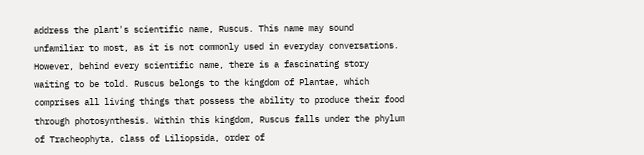address the plant's scientific name, Ruscus. This name may sound unfamiliar to most, as it is not commonly used in everyday conversations. However, behind every scientific name, there is a fascinating story waiting to be told. Ruscus belongs to the kingdom of Plantae, which comprises all living things that possess the ability to produce their food through photosynthesis. Within this kingdom, Ruscus falls under the phylum of Tracheophyta, class of Liliopsida, order of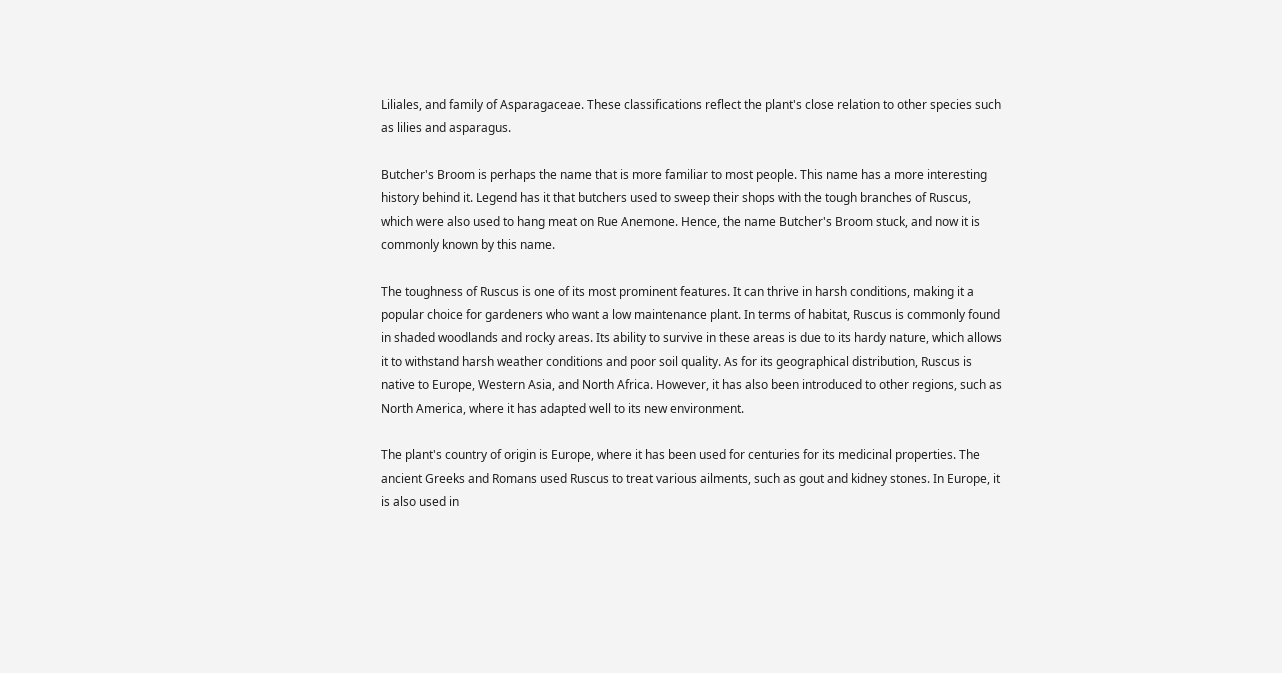Liliales, and family of Asparagaceae. These classifications reflect the plant's close relation to other species such as lilies and asparagus.

Butcher's Broom is perhaps the name that is more familiar to most people. This name has a more interesting history behind it. Legend has it that butchers used to sweep their shops with the tough branches of Ruscus, which were also used to hang meat on Rue Anemone. Hence, the name Butcher's Broom stuck, and now it is commonly known by this name.

The toughness of Ruscus is one of its most prominent features. It can thrive in harsh conditions, making it a popular choice for gardeners who want a low maintenance plant. In terms of habitat, Ruscus is commonly found in shaded woodlands and rocky areas. Its ability to survive in these areas is due to its hardy nature, which allows it to withstand harsh weather conditions and poor soil quality. As for its geographical distribution, Ruscus is native to Europe, Western Asia, and North Africa. However, it has also been introduced to other regions, such as North America, where it has adapted well to its new environment.

The plant's country of origin is Europe, where it has been used for centuries for its medicinal properties. The ancient Greeks and Romans used Ruscus to treat various ailments, such as gout and kidney stones. In Europe, it is also used in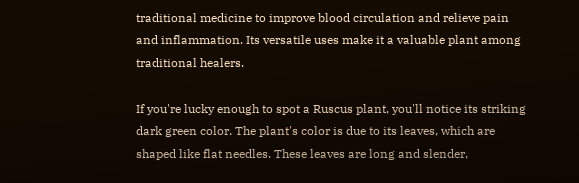traditional medicine to improve blood circulation and relieve pain and inflammation. Its versatile uses make it a valuable plant among traditional healers.

If you're lucky enough to spot a Ruscus plant, you'll notice its striking dark green color. The plant's color is due to its leaves, which are shaped like flat needles. These leaves are long and slender,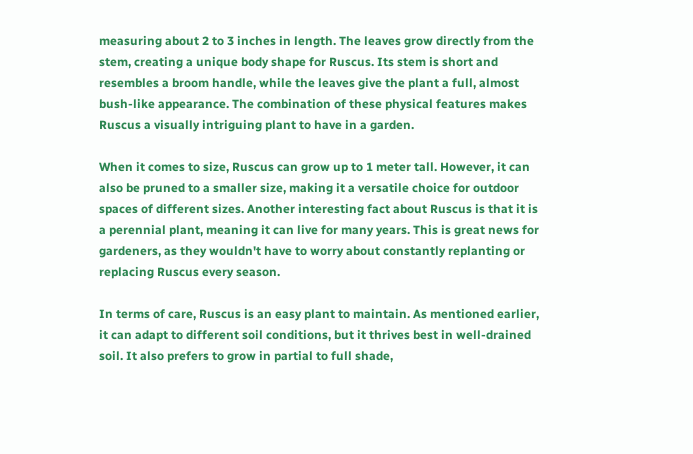measuring about 2 to 3 inches in length. The leaves grow directly from the stem, creating a unique body shape for Ruscus. Its stem is short and resembles a broom handle, while the leaves give the plant a full, almost bush-like appearance. The combination of these physical features makes Ruscus a visually intriguing plant to have in a garden.

When it comes to size, Ruscus can grow up to 1 meter tall. However, it can also be pruned to a smaller size, making it a versatile choice for outdoor spaces of different sizes. Another interesting fact about Ruscus is that it is a perennial plant, meaning it can live for many years. This is great news for gardeners, as they wouldn't have to worry about constantly replanting or replacing Ruscus every season.

In terms of care, Ruscus is an easy plant to maintain. As mentioned earlier, it can adapt to different soil conditions, but it thrives best in well-drained soil. It also prefers to grow in partial to full shade,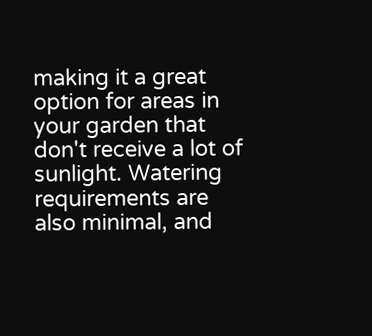making it a great option for areas in your garden that don't receive a lot of sunlight. Watering requirements are also minimal, and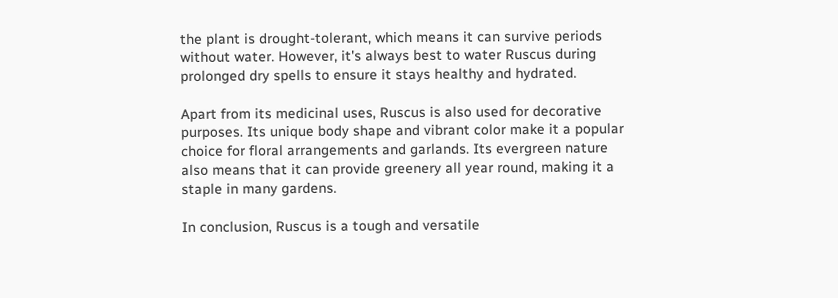the plant is drought-tolerant, which means it can survive periods without water. However, it's always best to water Ruscus during prolonged dry spells to ensure it stays healthy and hydrated.

Apart from its medicinal uses, Ruscus is also used for decorative purposes. Its unique body shape and vibrant color make it a popular choice for floral arrangements and garlands. Its evergreen nature also means that it can provide greenery all year round, making it a staple in many gardens.

In conclusion, Ruscus is a tough and versatile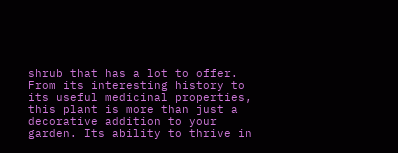shrub that has a lot to offer. From its interesting history to its useful medicinal properties, this plant is more than just a decorative addition to your garden. Its ability to thrive in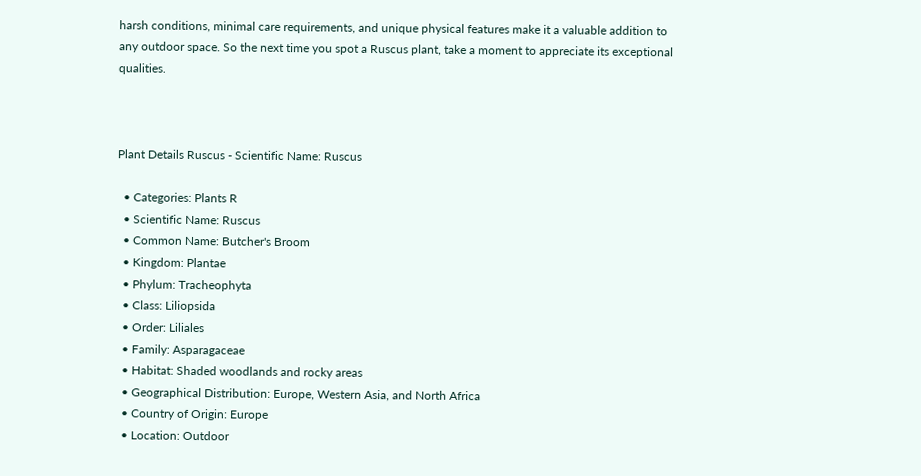harsh conditions, minimal care requirements, and unique physical features make it a valuable addition to any outdoor space. So the next time you spot a Ruscus plant, take a moment to appreciate its exceptional qualities.



Plant Details Ruscus - Scientific Name: Ruscus

  • Categories: Plants R
  • Scientific Name: Ruscus
  • Common Name: Butcher's Broom
  • Kingdom: Plantae
  • Phylum: Tracheophyta
  • Class: Liliopsida
  • Order: Liliales
  • Family: Asparagaceae
  • Habitat: Shaded woodlands and rocky areas
  • Geographical Distribution: Europe, Western Asia, and North Africa
  • Country of Origin: Europe
  • Location: Outdoor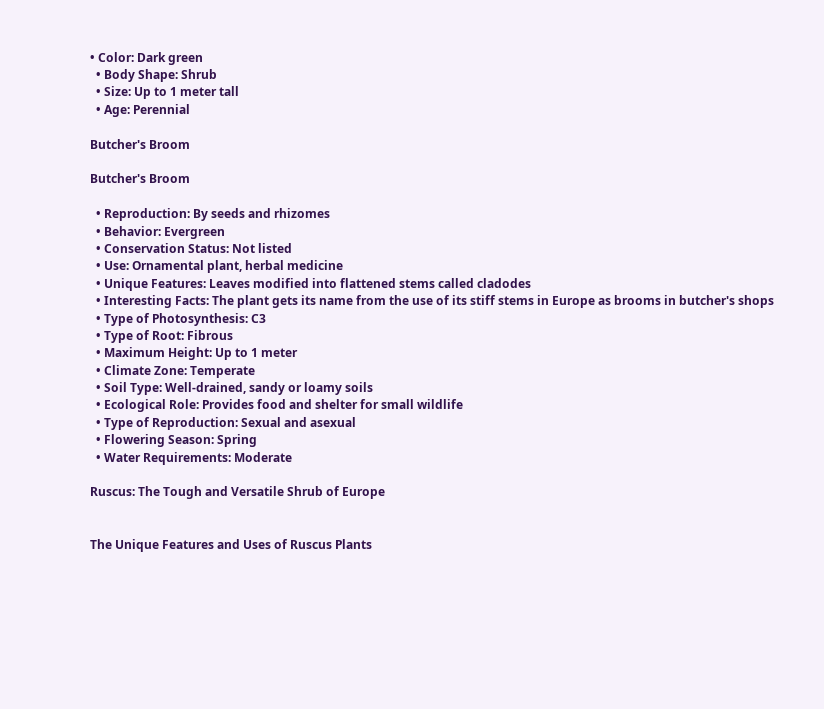• Color: Dark green
  • Body Shape: Shrub
  • Size: Up to 1 meter tall
  • Age: Perennial

Butcher's Broom

Butcher's Broom

  • Reproduction: By seeds and rhizomes
  • Behavior: Evergreen
  • Conservation Status: Not listed
  • Use: Ornamental plant, herbal medicine
  • Unique Features: Leaves modified into flattened stems called cladodes
  • Interesting Facts: The plant gets its name from the use of its stiff stems in Europe as brooms in butcher's shops
  • Type of Photosynthesis: C3
  • Type of Root: Fibrous
  • Maximum Height: Up to 1 meter
  • Climate Zone: Temperate
  • Soil Type: Well-drained, sandy or loamy soils
  • Ecological Role: Provides food and shelter for small wildlife
  • Type of Reproduction: Sexual and asexual
  • Flowering Season: Spring
  • Water Requirements: Moderate

Ruscus: The Tough and Versatile Shrub of Europe


The Unique Features and Uses of Ruscus Plants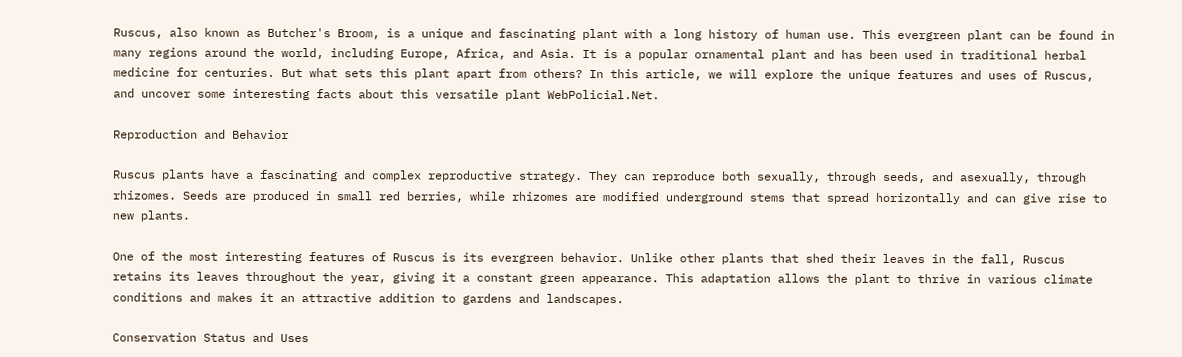Ruscus, also known as Butcher's Broom, is a unique and fascinating plant with a long history of human use. This evergreen plant can be found in many regions around the world, including Europe, Africa, and Asia. It is a popular ornamental plant and has been used in traditional herbal medicine for centuries. But what sets this plant apart from others? In this article, we will explore the unique features and uses of Ruscus, and uncover some interesting facts about this versatile plant WebPolicial.Net.

Reproduction and Behavior

Ruscus plants have a fascinating and complex reproductive strategy. They can reproduce both sexually, through seeds, and asexually, through rhizomes. Seeds are produced in small red berries, while rhizomes are modified underground stems that spread horizontally and can give rise to new plants.

One of the most interesting features of Ruscus is its evergreen behavior. Unlike other plants that shed their leaves in the fall, Ruscus retains its leaves throughout the year, giving it a constant green appearance. This adaptation allows the plant to thrive in various climate conditions and makes it an attractive addition to gardens and landscapes.

Conservation Status and Uses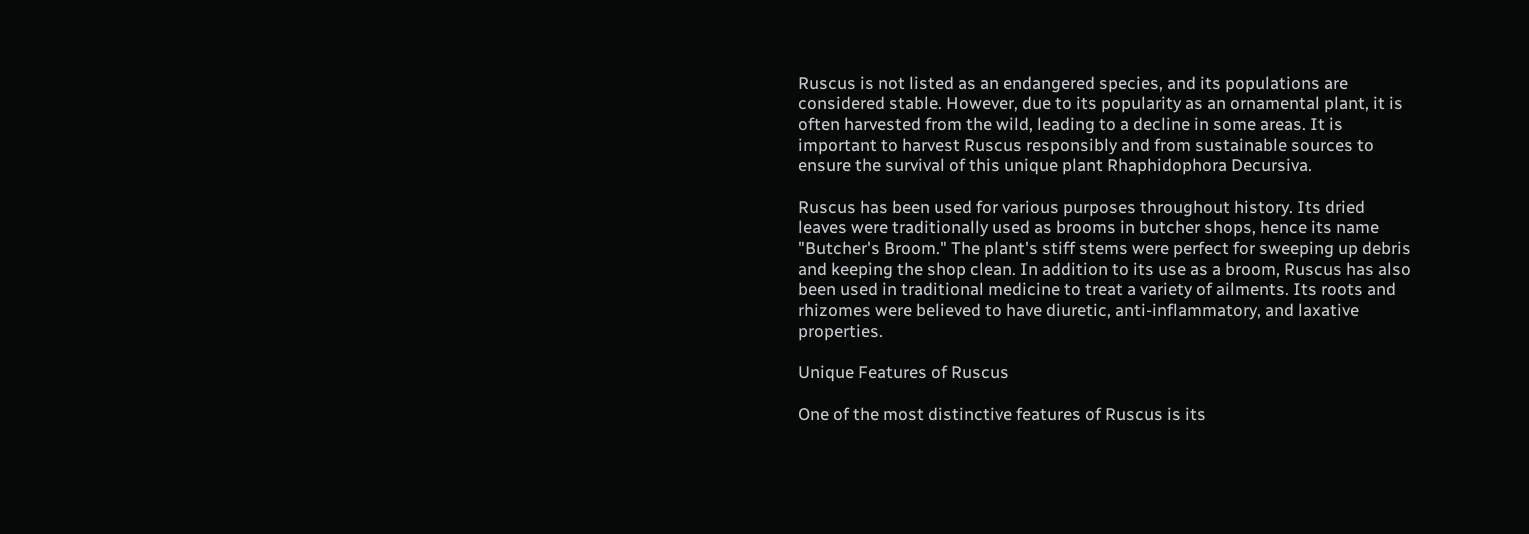Ruscus is not listed as an endangered species, and its populations are considered stable. However, due to its popularity as an ornamental plant, it is often harvested from the wild, leading to a decline in some areas. It is important to harvest Ruscus responsibly and from sustainable sources to ensure the survival of this unique plant Rhaphidophora Decursiva.

Ruscus has been used for various purposes throughout history. Its dried leaves were traditionally used as brooms in butcher shops, hence its name "Butcher's Broom." The plant's stiff stems were perfect for sweeping up debris and keeping the shop clean. In addition to its use as a broom, Ruscus has also been used in traditional medicine to treat a variety of ailments. Its roots and rhizomes were believed to have diuretic, anti-inflammatory, and laxative properties.

Unique Features of Ruscus

One of the most distinctive features of Ruscus is its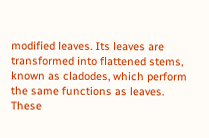modified leaves. Its leaves are transformed into flattened stems, known as cladodes, which perform the same functions as leaves. These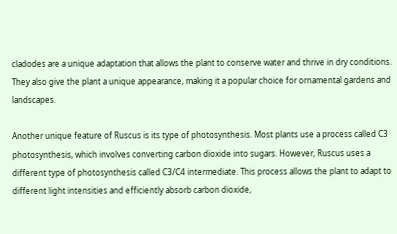cladodes are a unique adaptation that allows the plant to conserve water and thrive in dry conditions. They also give the plant a unique appearance, making it a popular choice for ornamental gardens and landscapes.

Another unique feature of Ruscus is its type of photosynthesis. Most plants use a process called C3 photosynthesis, which involves converting carbon dioxide into sugars. However, Ruscus uses a different type of photosynthesis called C3/C4 intermediate. This process allows the plant to adapt to different light intensities and efficiently absorb carbon dioxide,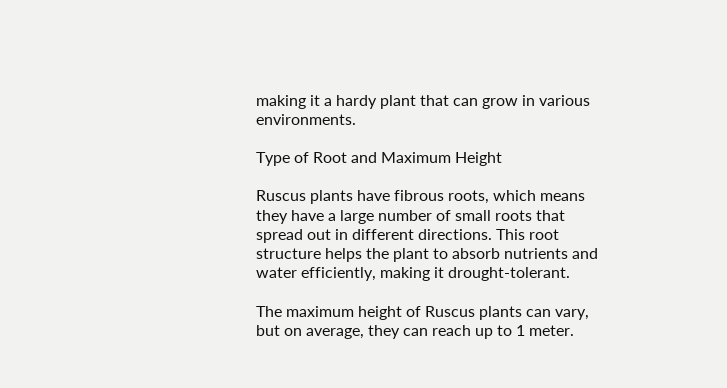making it a hardy plant that can grow in various environments.

Type of Root and Maximum Height

Ruscus plants have fibrous roots, which means they have a large number of small roots that spread out in different directions. This root structure helps the plant to absorb nutrients and water efficiently, making it drought-tolerant.

The maximum height of Ruscus plants can vary, but on average, they can reach up to 1 meter.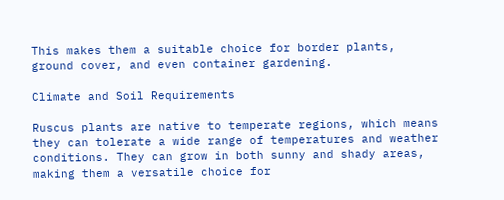This makes them a suitable choice for border plants, ground cover, and even container gardening.

Climate and Soil Requirements

Ruscus plants are native to temperate regions, which means they can tolerate a wide range of temperatures and weather conditions. They can grow in both sunny and shady areas, making them a versatile choice for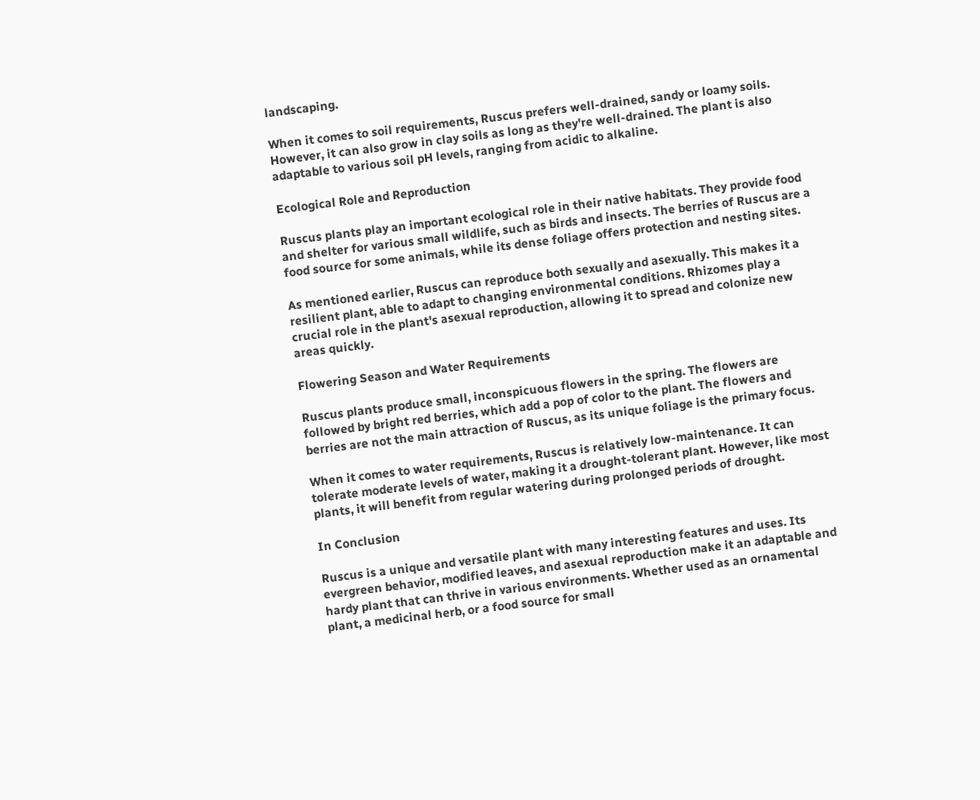landscaping.

When it comes to soil requirements, Ruscus prefers well-drained, sandy or loamy soils. However, it can also grow in clay soils as long as they're well-drained. The plant is also adaptable to various soil pH levels, ranging from acidic to alkaline.

Ecological Role and Reproduction

Ruscus plants play an important ecological role in their native habitats. They provide food and shelter for various small wildlife, such as birds and insects. The berries of Ruscus are a food source for some animals, while its dense foliage offers protection and nesting sites.

As mentioned earlier, Ruscus can reproduce both sexually and asexually. This makes it a resilient plant, able to adapt to changing environmental conditions. Rhizomes play a crucial role in the plant's asexual reproduction, allowing it to spread and colonize new areas quickly.

Flowering Season and Water Requirements

Ruscus plants produce small, inconspicuous flowers in the spring. The flowers are followed by bright red berries, which add a pop of color to the plant. The flowers and berries are not the main attraction of Ruscus, as its unique foliage is the primary focus.

When it comes to water requirements, Ruscus is relatively low-maintenance. It can tolerate moderate levels of water, making it a drought-tolerant plant. However, like most plants, it will benefit from regular watering during prolonged periods of drought.

In Conclusion

Ruscus is a unique and versatile plant with many interesting features and uses. Its evergreen behavior, modified leaves, and asexual reproduction make it an adaptable and hardy plant that can thrive in various environments. Whether used as an ornamental plant, a medicinal herb, or a food source for small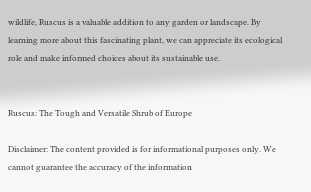wildlife, Ruscus is a valuable addition to any garden or landscape. By learning more about this fascinating plant, we can appreciate its ecological role and make informed choices about its sustainable use.


Ruscus: The Tough and Versatile Shrub of Europe

Disclaimer: The content provided is for informational purposes only. We cannot guarantee the accuracy of the information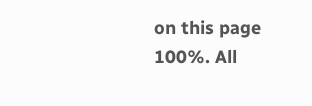on this page 100%. All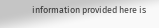information provided here is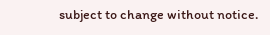subject to change without notice.